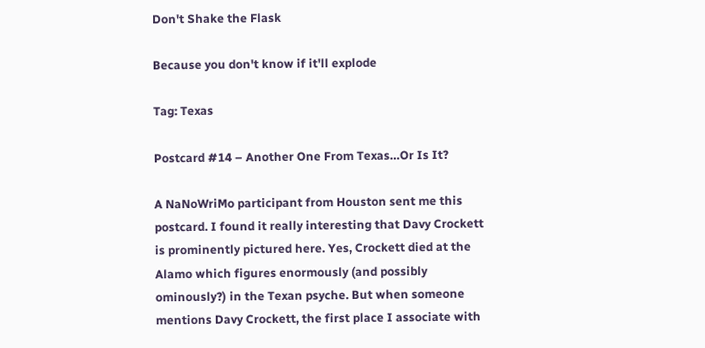Don't Shake the Flask

Because you don't know if it'll explode

Tag: Texas

Postcard #14 – Another One From Texas…Or Is It?

A NaNoWriMo participant from Houston sent me this postcard. I found it really interesting that Davy Crockett is prominently pictured here. Yes, Crockett died at the Alamo which figures enormously (and possibly ominously?) in the Texan psyche. But when someone mentions Davy Crockett, the first place I associate with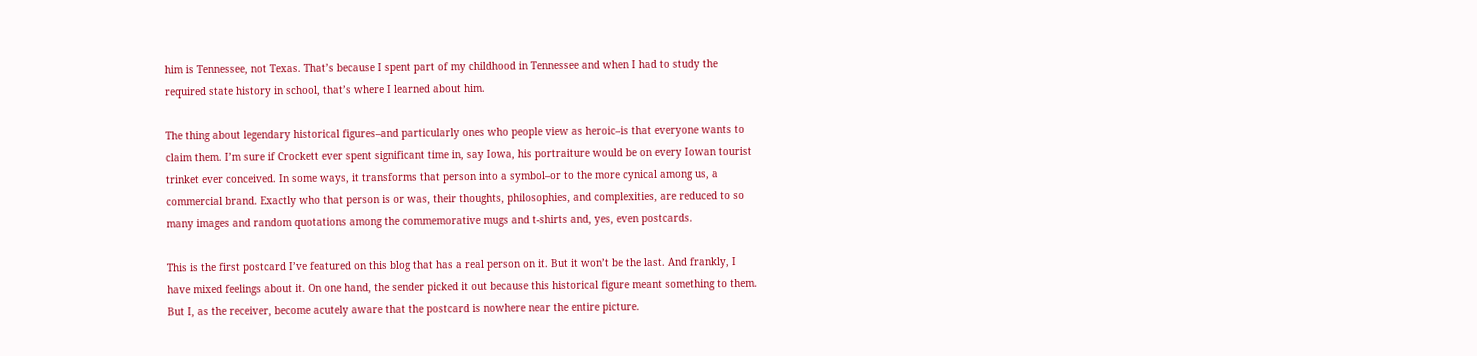him is Tennessee, not Texas. That’s because I spent part of my childhood in Tennessee and when I had to study the required state history in school, that’s where I learned about him.

The thing about legendary historical figures–and particularly ones who people view as heroic–is that everyone wants to claim them. I’m sure if Crockett ever spent significant time in, say Iowa, his portraiture would be on every Iowan tourist trinket ever conceived. In some ways, it transforms that person into a symbol–or to the more cynical among us, a commercial brand. Exactly who that person is or was, their thoughts, philosophies, and complexities, are reduced to so many images and random quotations among the commemorative mugs and t-shirts and, yes, even postcards.

This is the first postcard I’ve featured on this blog that has a real person on it. But it won’t be the last. And frankly, I have mixed feelings about it. On one hand, the sender picked it out because this historical figure meant something to them. But I, as the receiver, become acutely aware that the postcard is nowhere near the entire picture.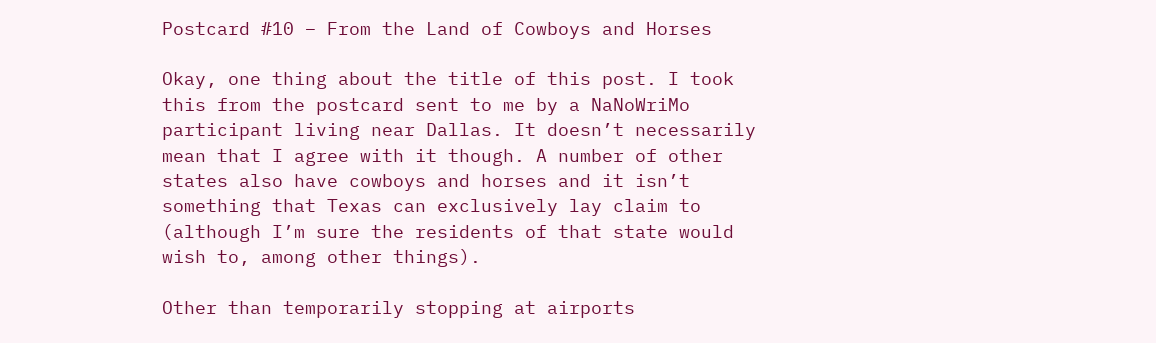Postcard #10 – From the Land of Cowboys and Horses

Okay, one thing about the title of this post. I took this from the postcard sent to me by a NaNoWriMo participant living near Dallas. It doesn’t necessarily mean that I agree with it though. A number of other states also have cowboys and horses and it isn’t something that Texas can exclusively lay claim to (although I’m sure the residents of that state would wish to, among other things).

Other than temporarily stopping at airports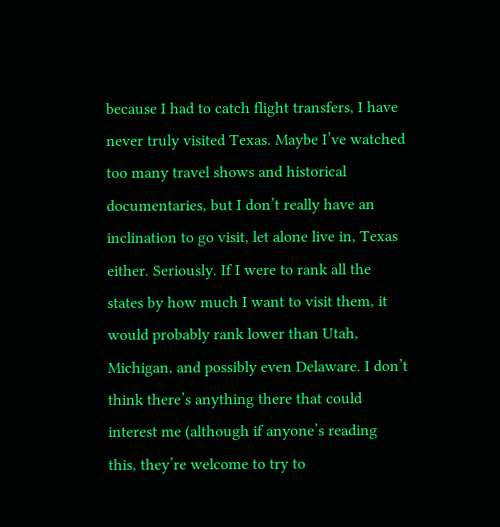because I had to catch flight transfers, I have never truly visited Texas. Maybe I’ve watched too many travel shows and historical documentaries, but I don’t really have an inclination to go visit, let alone live in, Texas either. Seriously. If I were to rank all the states by how much I want to visit them, it would probably rank lower than Utah, Michigan, and possibly even Delaware. I don’t think there’s anything there that could interest me (although if anyone’s reading this, they’re welcome to try to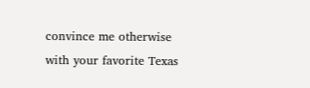convince me otherwise with your favorite Texas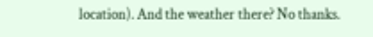location). And the weather there? No thanks.